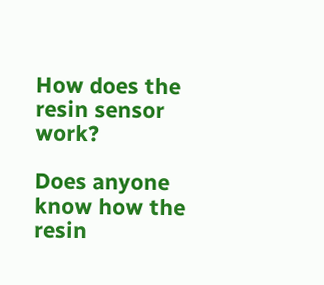How does the resin sensor work?

Does anyone know how the resin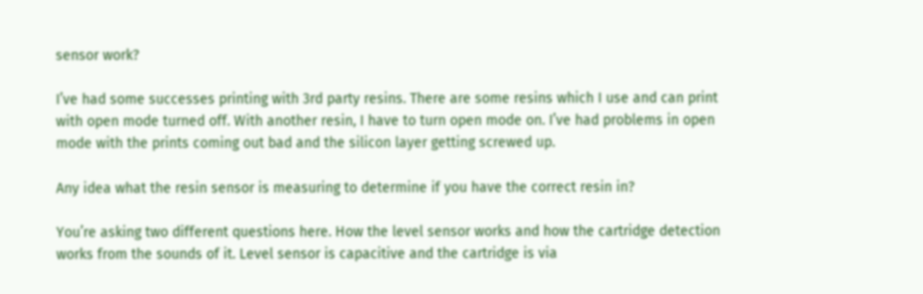sensor work?

I’ve had some successes printing with 3rd party resins. There are some resins which I use and can print with open mode turned off. With another resin, I have to turn open mode on. I’ve had problems in open mode with the prints coming out bad and the silicon layer getting screwed up.

Any idea what the resin sensor is measuring to determine if you have the correct resin in?

You’re asking two different questions here. How the level sensor works and how the cartridge detection works from the sounds of it. Level sensor is capacitive and the cartridge is via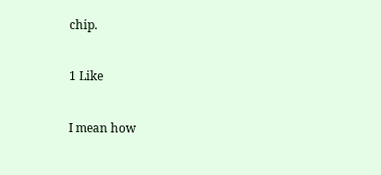chip.

1 Like

I mean how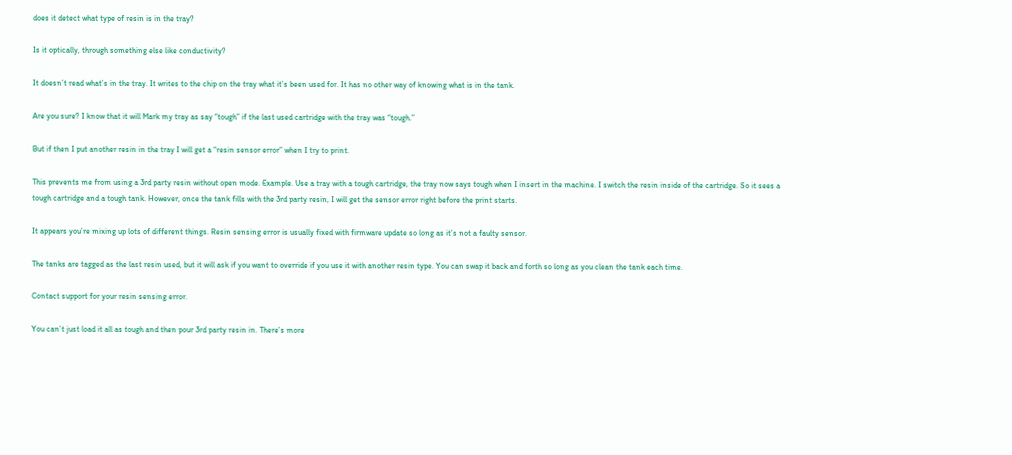does it detect what type of resin is in the tray?

Is it optically, through something else like conductivity?

It doesn’t read what’s in the tray. It writes to the chip on the tray what it’s been used for. It has no other way of knowing what is in the tank.

Are you sure? I know that it will Mark my tray as say “tough” if the last used cartridge with the tray was “tough.”

But if then I put another resin in the tray I will get a “resin sensor error” when I try to print.

This prevents me from using a 3rd party resin without open mode. Example. Use a tray with a tough cartridge, the tray now says tough when I insert in the machine. I switch the resin inside of the cartridge. So it sees a tough cartridge and a tough tank. However, once the tank fills with the 3rd party resin, I will get the sensor error right before the print starts.

It appears you’re mixing up lots of different things. Resin sensing error is usually fixed with firmware update so long as it’s not a faulty sensor.

The tanks are tagged as the last resin used, but it will ask if you want to override if you use it with another resin type. You can swap it back and forth so long as you clean the tank each time.

Contact support for your resin sensing error.

You can’t just load it all as tough and then pour 3rd party resin in. There’s more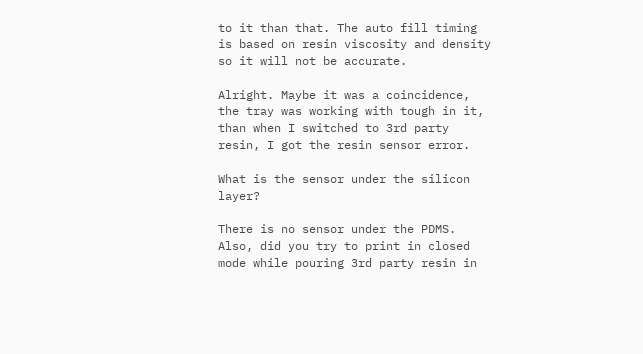to it than that. The auto fill timing is based on resin viscosity and density so it will not be accurate.

Alright. Maybe it was a coincidence, the tray was working with tough in it, than when I switched to 3rd party resin, I got the resin sensor error.

What is the sensor under the silicon layer?

There is no sensor under the PDMS. Also, did you try to print in closed mode while pouring 3rd party resin in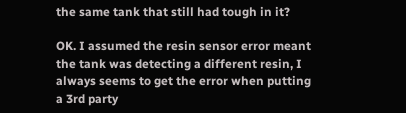the same tank that still had tough in it?

OK. I assumed the resin sensor error meant the tank was detecting a different resin, I always seems to get the error when putting a 3rd party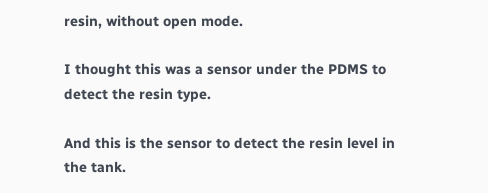resin, without open mode.

I thought this was a sensor under the PDMS to detect the resin type.

And this is the sensor to detect the resin level in the tank.